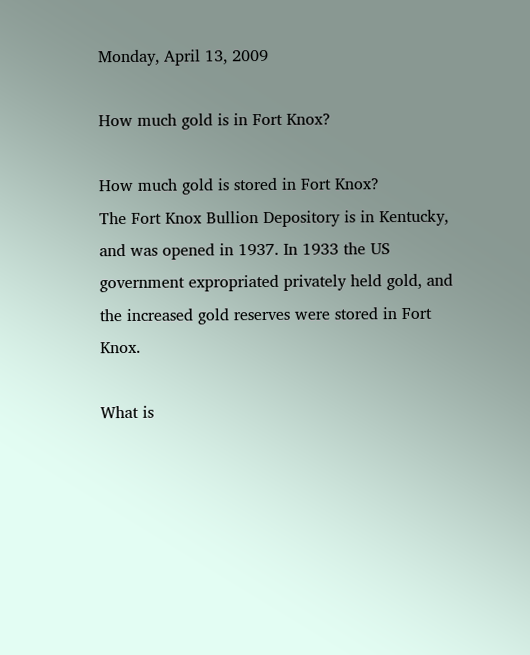Monday, April 13, 2009

How much gold is in Fort Knox?

How much gold is stored in Fort Knox?
The Fort Knox Bullion Depository is in Kentucky, and was opened in 1937. In 1933 the US government expropriated privately held gold, and the increased gold reserves were stored in Fort Knox.

What is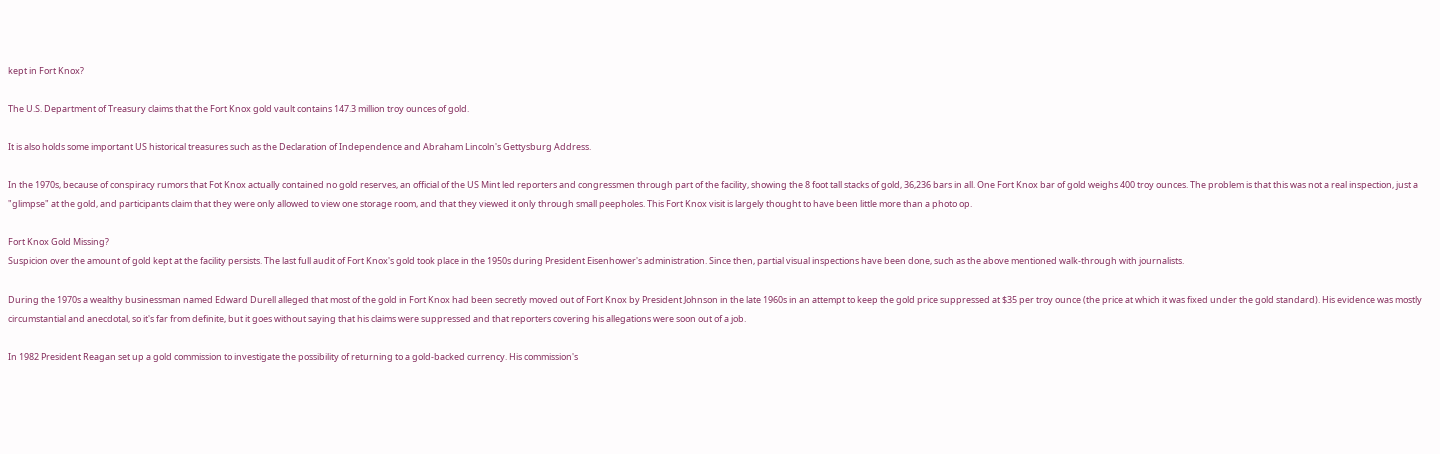kept in Fort Knox?

The U.S. Department of Treasury claims that the Fort Knox gold vault contains 147.3 million troy ounces of gold.

It is also holds some important US historical treasures such as the Declaration of Independence and Abraham Lincoln's Gettysburg Address.

In the 1970s, because of conspiracy rumors that Fot Knox actually contained no gold reserves, an official of the US Mint led reporters and congressmen through part of the facility, showing the 8 foot tall stacks of gold, 36,236 bars in all. One Fort Knox bar of gold weighs 400 troy ounces. The problem is that this was not a real inspection, just a "glimpse" at the gold, and participants claim that they were only allowed to view one storage room, and that they viewed it only through small peepholes. This Fort Knox visit is largely thought to have been little more than a photo op.

Fort Knox Gold Missing?
Suspicion over the amount of gold kept at the facility persists. The last full audit of Fort Knox's gold took place in the 1950s during President Eisenhower's administration. Since then, partial visual inspections have been done, such as the above mentioned walk-through with journalists.

During the 1970s a wealthy businessman named Edward Durell alleged that most of the gold in Fort Knox had been secretly moved out of Fort Knox by President Johnson in the late 1960s in an attempt to keep the gold price suppressed at $35 per troy ounce (the price at which it was fixed under the gold standard). His evidence was mostly circumstantial and anecdotal, so it's far from definite, but it goes without saying that his claims were suppressed and that reporters covering his allegations were soon out of a job.

In 1982 President Reagan set up a gold commission to investigate the possibility of returning to a gold-backed currency. His commission's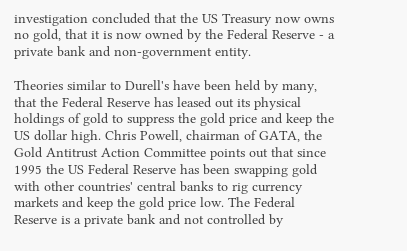investigation concluded that the US Treasury now owns no gold, that it is now owned by the Federal Reserve - a private bank and non-government entity.

Theories similar to Durell's have been held by many, that the Federal Reserve has leased out its physical holdings of gold to suppress the gold price and keep the US dollar high. Chris Powell, chairman of GATA, the Gold Antitrust Action Committee points out that since 1995 the US Federal Reserve has been swapping gold with other countries' central banks to rig currency markets and keep the gold price low. The Federal Reserve is a private bank and not controlled by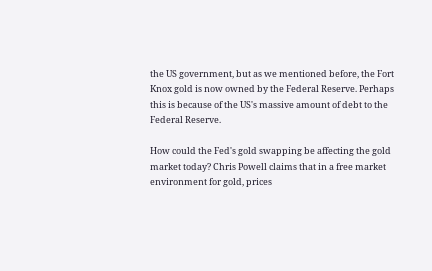the US government, but as we mentioned before, the Fort Knox gold is now owned by the Federal Reserve. Perhaps this is because of the US's massive amount of debt to the Federal Reserve.

How could the Fed's gold swapping be affecting the gold market today? Chris Powell claims that in a free market environment for gold, prices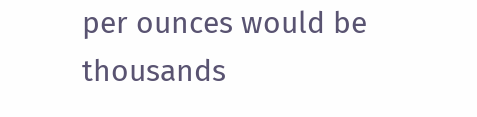per ounces would be thousands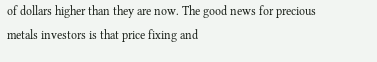of dollars higher than they are now. The good news for precious metals investors is that price fixing and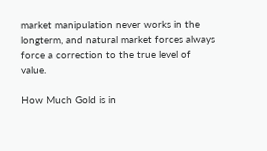market manipulation never works in the longterm, and natural market forces always force a correction to the true level of value.

How Much Gold is in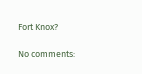Fort Knox?

No comments: